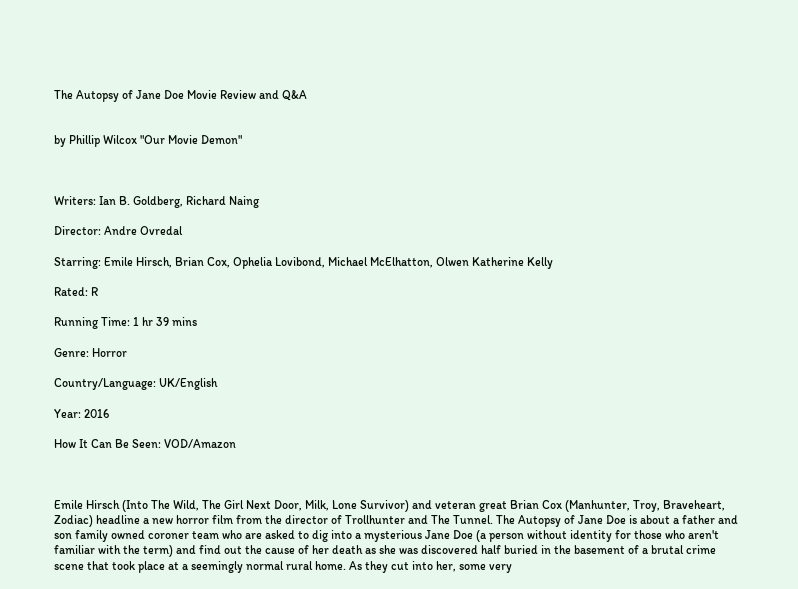The Autopsy of Jane Doe Movie Review and Q&A


by Phillip Wilcox "Our Movie Demon"



Writers: Ian B. Goldberg, Richard Naing

Director: Andre Ovredal

Starring: Emile Hirsch, Brian Cox, Ophelia Lovibond, Michael McElhatton, Olwen Katherine Kelly

Rated: R

Running Time: 1 hr 39 mins

Genre: Horror

Country/Language: UK/English

Year: 2016

How It Can Be Seen: VOD/Amazon



Emile Hirsch (Into The Wild, The Girl Next Door, Milk, Lone Survivor) and veteran great Brian Cox (Manhunter, Troy, Braveheart, Zodiac) headline a new horror film from the director of Trollhunter and The Tunnel. The Autopsy of Jane Doe is about a father and son family owned coroner team who are asked to dig into a mysterious Jane Doe (a person without identity for those who aren't familiar with the term) and find out the cause of her death as she was discovered half buried in the basement of a brutal crime scene that took place at a seemingly normal rural home. As they cut into her, some very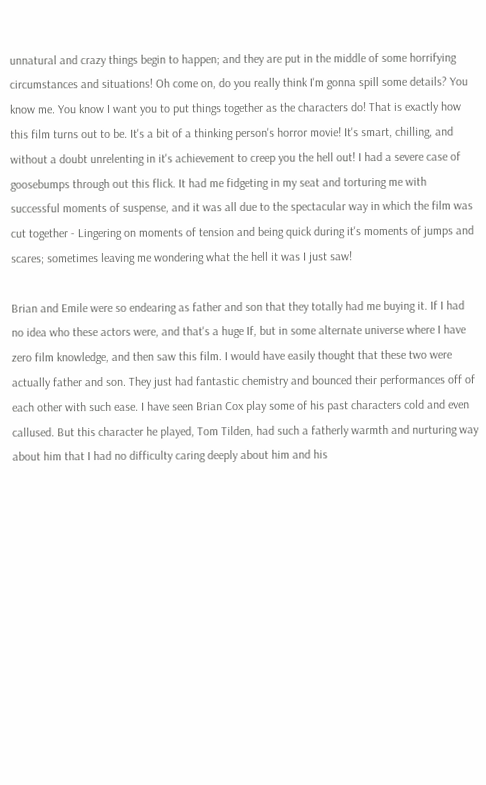unnatural and crazy things begin to happen; and they are put in the middle of some horrifying circumstances and situations! Oh come on, do you really think I'm gonna spill some details? You know me. You know I want you to put things together as the characters do! That is exactly how this film turns out to be. It's a bit of a thinking person's horror movie! It's smart, chilling, and without a doubt unrelenting in it's achievement to creep you the hell out! I had a severe case of goosebumps through out this flick. It had me fidgeting in my seat and torturing me with successful moments of suspense, and it was all due to the spectacular way in which the film was cut together - Lingering on moments of tension and being quick during it's moments of jumps and scares; sometimes leaving me wondering what the hell it was I just saw!

Brian and Emile were so endearing as father and son that they totally had me buying it. If I had no idea who these actors were, and that's a huge If, but in some alternate universe where I have zero film knowledge, and then saw this film. I would have easily thought that these two were actually father and son. They just had fantastic chemistry and bounced their performances off of each other with such ease. I have seen Brian Cox play some of his past characters cold and even callused. But this character he played, Tom Tilden, had such a fatherly warmth and nurturing way about him that I had no difficulty caring deeply about him and his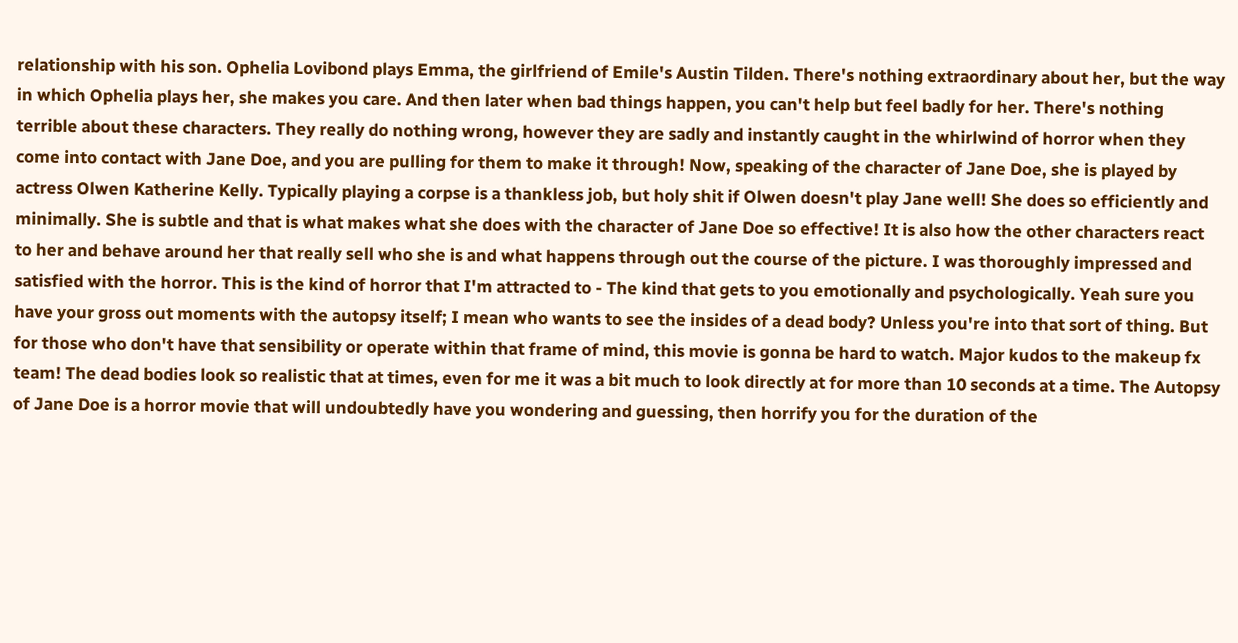relationship with his son. Ophelia Lovibond plays Emma, the girlfriend of Emile's Austin Tilden. There's nothing extraordinary about her, but the way in which Ophelia plays her, she makes you care. And then later when bad things happen, you can't help but feel badly for her. There's nothing terrible about these characters. They really do nothing wrong, however they are sadly and instantly caught in the whirlwind of horror when they come into contact with Jane Doe, and you are pulling for them to make it through! Now, speaking of the character of Jane Doe, she is played by actress Olwen Katherine Kelly. Typically playing a corpse is a thankless job, but holy shit if Olwen doesn't play Jane well! She does so efficiently and minimally. She is subtle and that is what makes what she does with the character of Jane Doe so effective! It is also how the other characters react to her and behave around her that really sell who she is and what happens through out the course of the picture. I was thoroughly impressed and satisfied with the horror. This is the kind of horror that I'm attracted to - The kind that gets to you emotionally and psychologically. Yeah sure you have your gross out moments with the autopsy itself; I mean who wants to see the insides of a dead body? Unless you're into that sort of thing. But for those who don't have that sensibility or operate within that frame of mind, this movie is gonna be hard to watch. Major kudos to the makeup fx team! The dead bodies look so realistic that at times, even for me it was a bit much to look directly at for more than 10 seconds at a time. The Autopsy of Jane Doe is a horror movie that will undoubtedly have you wondering and guessing, then horrify you for the duration of the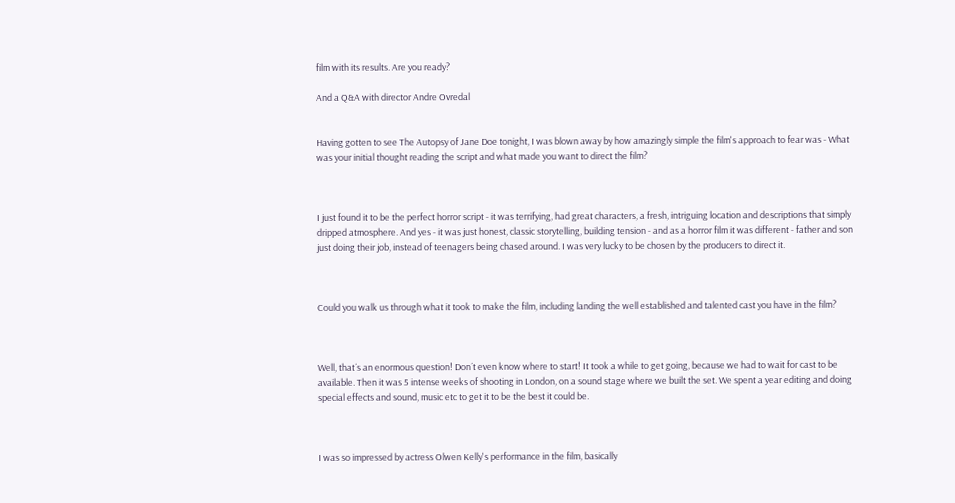film with its results. Are you ready?

And a Q&A with director Andre Ovredal


Having gotten to see The Autopsy of Jane Doe tonight, I was blown away by how amazingly simple the film's approach to fear was - What was your initial thought reading the script and what made you want to direct the film?



I just found it to be the perfect horror script - it was terrifying, had great characters, a fresh, intriguing location and descriptions that simply dripped atmosphere. And yes - it was just honest, classic storytelling, building tension - and as a horror film it was different - father and son just doing their job, instead of teenagers being chased around. I was very lucky to be chosen by the producers to direct it.



Could you walk us through what it took to make the film, including landing the well established and talented cast you have in the film?



Well, that´s an enormous question! Don´t even know where to start! It took a while to get going, because we had to wait for cast to be available. Then it was 5 intense weeks of shooting in London, on a sound stage where we built the set. We spent a year editing and doing special effects and sound, music etc to get it to be the best it could be.



I was so impressed by actress Olwen Kelly's performance in the film, basically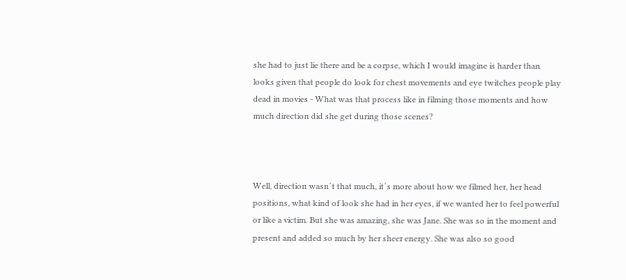she had to just lie there and be a corpse, which I would imagine is harder than looks given that people do look for chest movements and eye twitches people play dead in movies - What was that process like in filming those moments and how much direction did she get during those scenes?



Well, direction wasn´t that much, it´s more about how we filmed her, her head positions, what kind of look she had in her eyes, if we wanted her to feel powerful or like a victim. But she was amazing, she was Jane. She was so in the moment and present and added so much by her sheer energy. She was also so good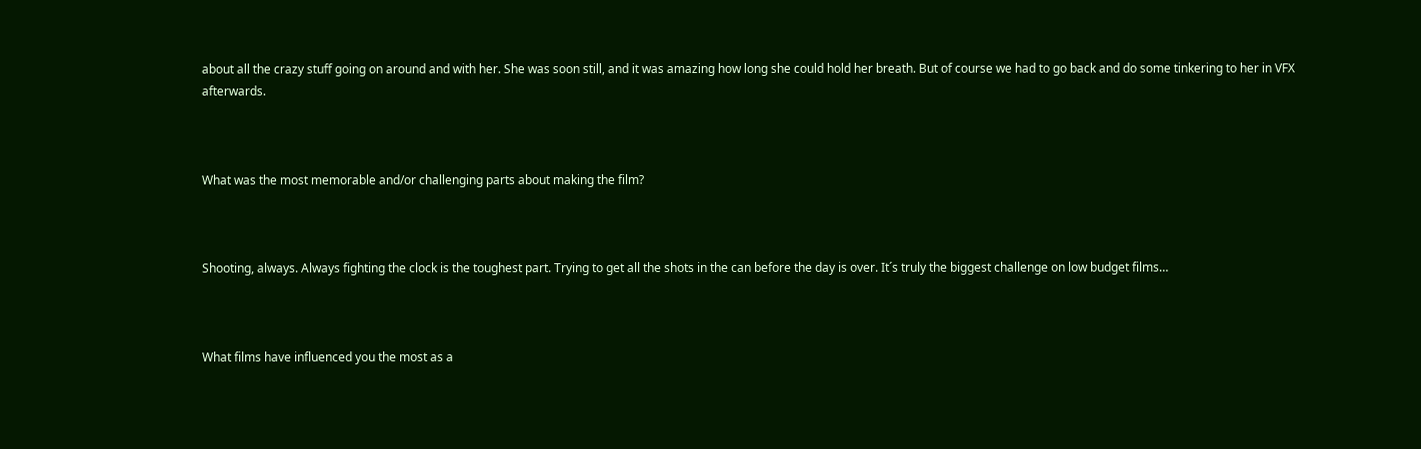about all the crazy stuff going on around and with her. She was soon still, and it was amazing how long she could hold her breath. But of course we had to go back and do some tinkering to her in VFX afterwards.



What was the most memorable and/or challenging parts about making the film?



Shooting, always. Always fighting the clock is the toughest part. Trying to get all the shots in the can before the day is over. It´s truly the biggest challenge on low budget films…



What films have influenced you the most as a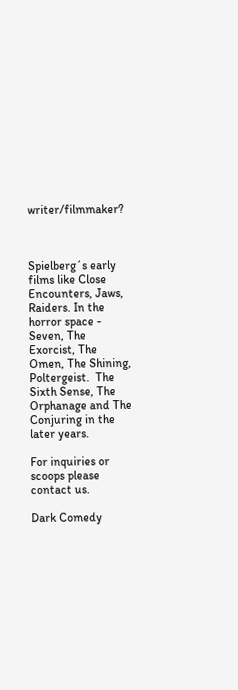writer/filmmaker?



Spielberg´s early films like Close Encounters, Jaws, Raiders. In the horror space - Seven, The Exorcist, The Omen, The Shining, Poltergeist.  The Sixth Sense, The Orphanage and The Conjuring in the later years.

For inquiries or scoops please contact us.

Dark Comedy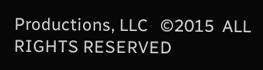Productions, LLC   ©2015  ALL RIGHTS RESERVED